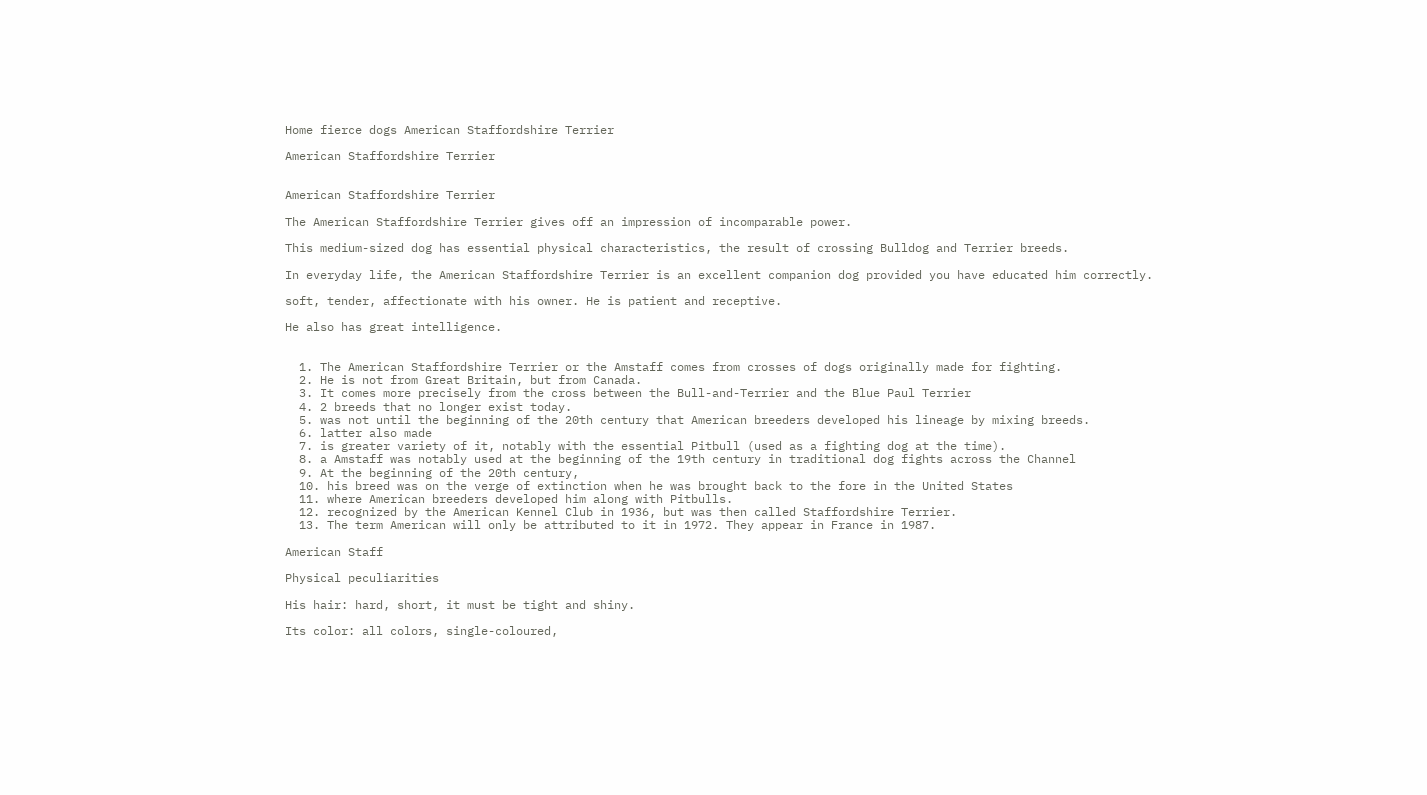Home fierce dogs American Staffordshire Terrier

American Staffordshire Terrier


American Staffordshire Terrier

The American Staffordshire Terrier gives off an impression of incomparable power.

This medium-sized dog has essential physical characteristics, the result of crossing Bulldog and Terrier breeds.

In everyday life, the American Staffordshire Terrier is an excellent companion dog provided you have educated him correctly.

soft, tender, affectionate with his owner. He is patient and receptive.

He also has great intelligence.


  1. The American Staffordshire Terrier or the Amstaff comes from crosses of dogs originally made for fighting.
  2. He is not from Great Britain, but from Canada.
  3. It comes more precisely from the cross between the Bull-and-Terrier and the Blue Paul Terrier
  4. 2 breeds that no longer exist today.
  5. was not until the beginning of the 20th century that American breeders developed his lineage by mixing breeds.
  6. latter also made
  7. is greater variety of it, notably with the essential Pitbull (used as a fighting dog at the time).
  8. a Amstaff was notably used at the beginning of the 19th century in traditional dog fights across the Channel
  9. At the beginning of the 20th century,
  10. his breed was on the verge of extinction when he was brought back to the fore in the United States
  11. where American breeders developed him along with Pitbulls.
  12. recognized by the American Kennel Club in 1936, but was then called Staffordshire Terrier.
  13. The term American will only be attributed to it in 1972. They appear in France in 1987.

American Staff

Physical peculiarities

His hair: hard, short, it must be tight and shiny.

Its color: all colors, single-coloured,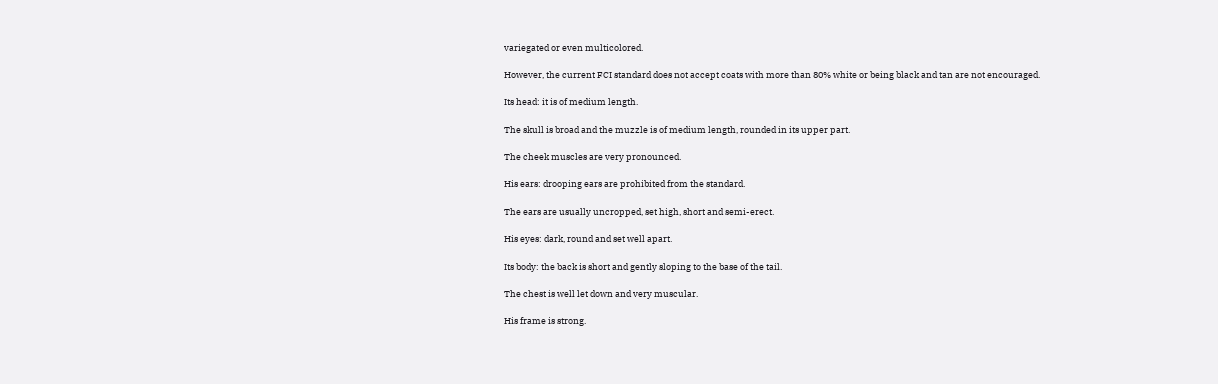variegated or even multicolored.

However, the current FCI standard does not accept coats with more than 80% white or being black and tan are not encouraged.

Its head: it is of medium length.

The skull is broad and the muzzle is of medium length, rounded in its upper part.

The cheek muscles are very pronounced.

His ears: drooping ears are prohibited from the standard.

The ears are usually uncropped, set high, short and semi-erect.

His eyes: dark, round and set well apart.

Its body: the back is short and gently sloping to the base of the tail.

The chest is well let down and very muscular.

His frame is strong.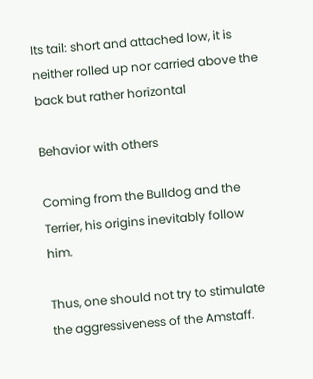Its tail: short and attached low, it is neither rolled up nor carried above the back but rather horizontal

Behavior with others

Coming from the Bulldog and the Terrier, his origins inevitably follow him.

Thus, one should not try to stimulate the aggressiveness of the Amstaff.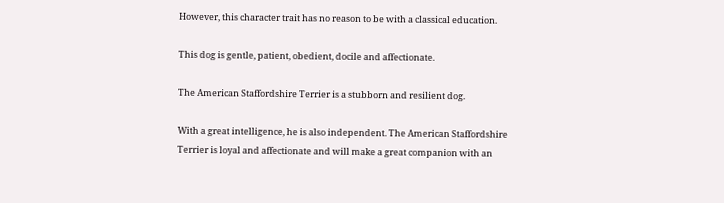However, this character trait has no reason to be with a classical education.

This dog is gentle, patient, obedient, docile and affectionate.

The American Staffordshire Terrier is a stubborn and resilient dog.

With a great intelligence, he is also independent. The American Staffordshire Terrier is loyal and affectionate and will make a great companion with an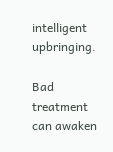intelligent upbringing.

Bad treatment can awaken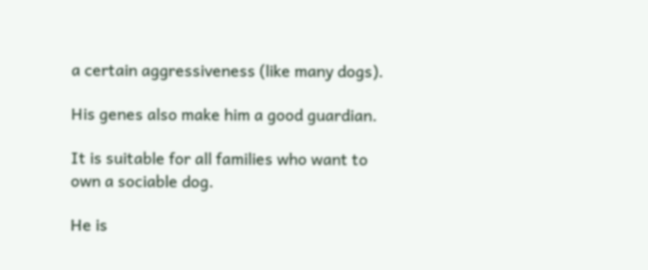a certain aggressiveness (like many dogs).

His genes also make him a good guardian.

It is suitable for all families who want to own a sociable dog.

He is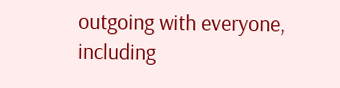outgoing with everyone, including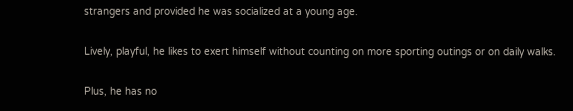strangers and provided he was socialized at a young age.

Lively, playful, he likes to exert himself without counting on more sporting outings or on daily walks.

Plus, he has no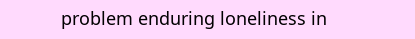problem enduring loneliness in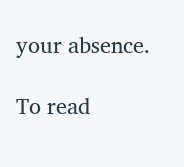your absence.

To read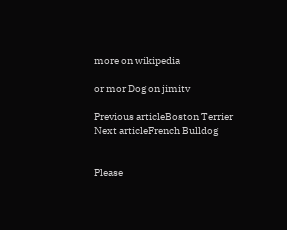more on wikipedia

or mor Dog on jimitv

Previous articleBoston Terrier
Next articleFrench Bulldog


Please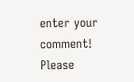enter your comment!
Please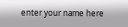enter your name here